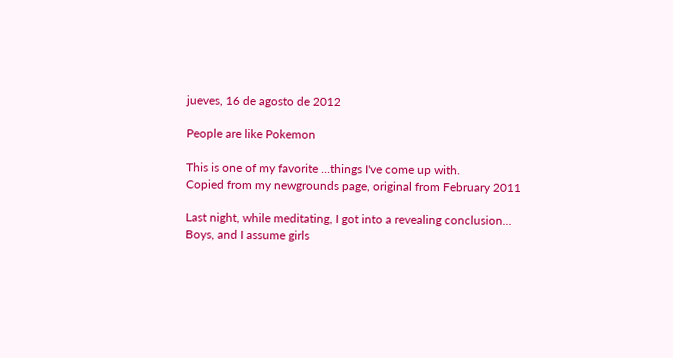jueves, 16 de agosto de 2012

People are like Pokemon

This is one of my favorite ...things I've come up with.
Copied from my newgrounds page, original from February 2011

Last night, while meditating, I got into a revealing conclusion...
Boys, and I assume girls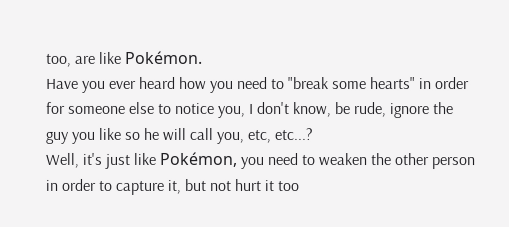too, are like Pokémon.
Have you ever heard how you need to "break some hearts" in order for someone else to notice you, I don't know, be rude, ignore the guy you like so he will call you, etc, etc...?
Well, it's just like Pokémon, you need to weaken the other person in order to capture it, but not hurt it too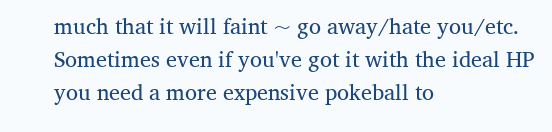much that it will faint ~ go away/hate you/etc. Sometimes even if you've got it with the ideal HP you need a more expensive pokeball to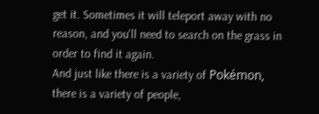get it. Sometimes it will teleport away with no reason, and you'll need to search on the grass in order to find it again.
And just like there is a variety of Pokémon, there is a variety of people,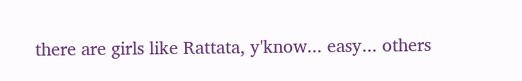there are girls like Rattata, y'know... easy... others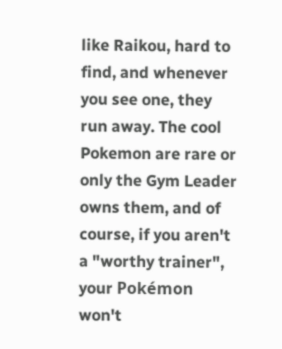like Raikou, hard to find, and whenever you see one, they run away. The cool Pokemon are rare or only the Gym Leader owns them, and of course, if you aren't a "worthy trainer", your Pokémon won't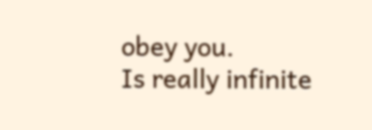obey you.
Is really infinite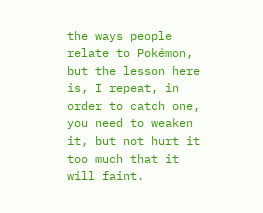the ways people relate to Pokémon, but the lesson here is, I repeat, in order to catch one, you need to weaken it, but not hurt it too much that it will faint.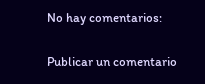No hay comentarios:

Publicar un comentario